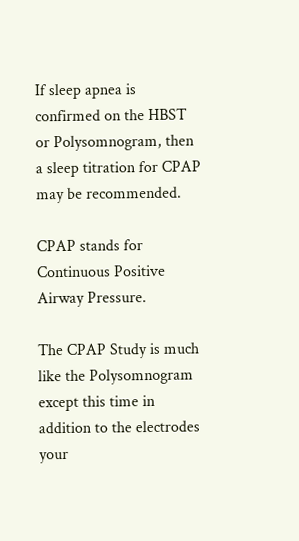If sleep apnea is confirmed on the HBST or Polysomnogram, then a sleep titration for CPAP may be recommended.

CPAP stands for Continuous Positive Airway Pressure.

The CPAP Study is much like the Polysomnogram except this time in addition to the electrodes your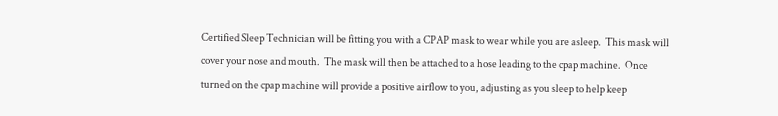Certified Sleep Technician will be fitting you with a CPAP mask to wear while you are asleep.  This mask will cover your nose and mouth.  The mask will then be attached to a hose leading to the cpap machine.  Once turned on the cpap machine will provide a positive airflow to you, adjusting as you sleep to help keep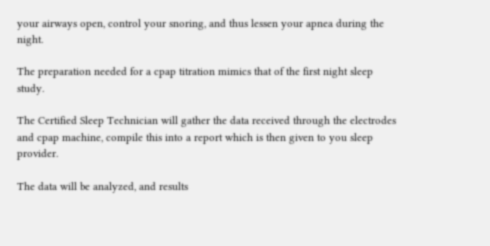your airways open, control your snoring, and thus lessen your apnea during the night.

The preparation needed for a cpap titration mimics that of the first night sleep study.

The Certified Sleep Technician will gather the data received through the electrodes and cpap machine, compile this into a report which is then given to you sleep provider.

The data will be analyzed, and results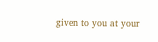given to you at your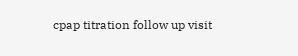cpap titration follow up visit